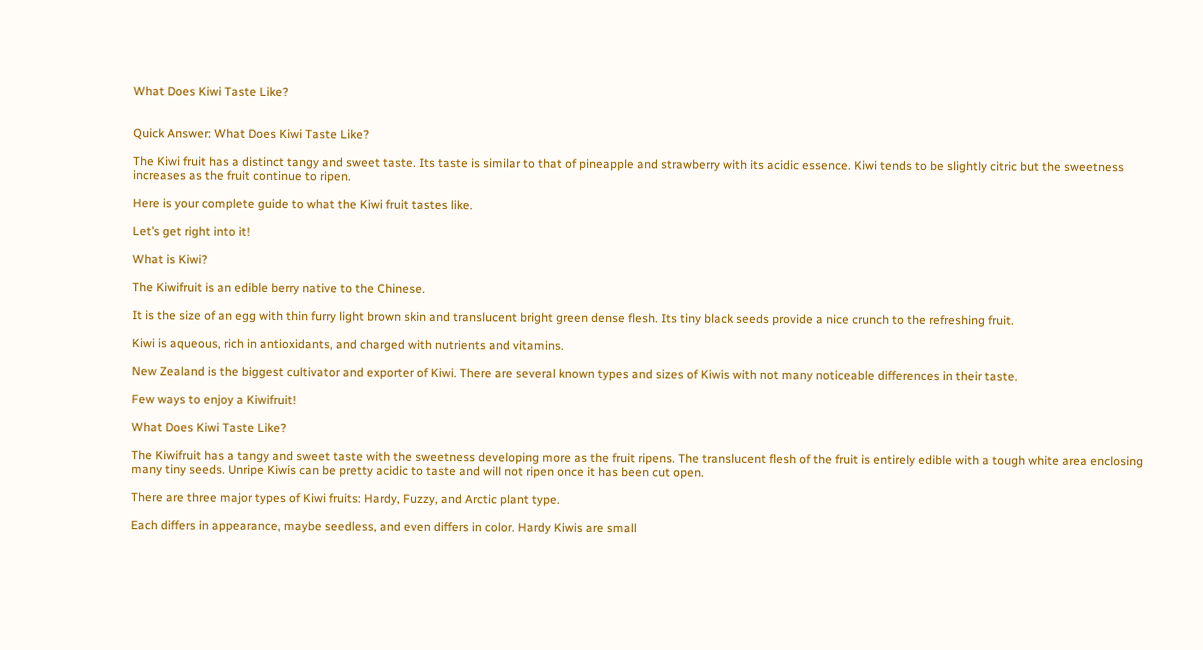What Does Kiwi Taste Like?


Quick Answer: What Does Kiwi Taste Like?

The Kiwi fruit has a distinct tangy and sweet taste. Its taste is similar to that of pineapple and strawberry with its acidic essence. Kiwi tends to be slightly citric but the sweetness increases as the fruit continue to ripen.

Here is your complete guide to what the Kiwi fruit tastes like.

Let’s get right into it!

What is Kiwi?

The Kiwifruit is an edible berry native to the Chinese.

It is the size of an egg with thin furry light brown skin and translucent bright green dense flesh. Its tiny black seeds provide a nice crunch to the refreshing fruit.

Kiwi is aqueous, rich in antioxidants, and charged with nutrients and vitamins.

New Zealand is the biggest cultivator and exporter of Kiwi. There are several known types and sizes of Kiwis with not many noticeable differences in their taste.

Few ways to enjoy a Kiwifruit!

What Does Kiwi Taste Like?

The Kiwifruit has a tangy and sweet taste with the sweetness developing more as the fruit ripens. The translucent flesh of the fruit is entirely edible with a tough white area enclosing many tiny seeds. Unripe Kiwis can be pretty acidic to taste and will not ripen once it has been cut open.

There are three major types of Kiwi fruits: Hardy, Fuzzy, and Arctic plant type.

Each differs in appearance, maybe seedless, and even differs in color. Hardy Kiwis are small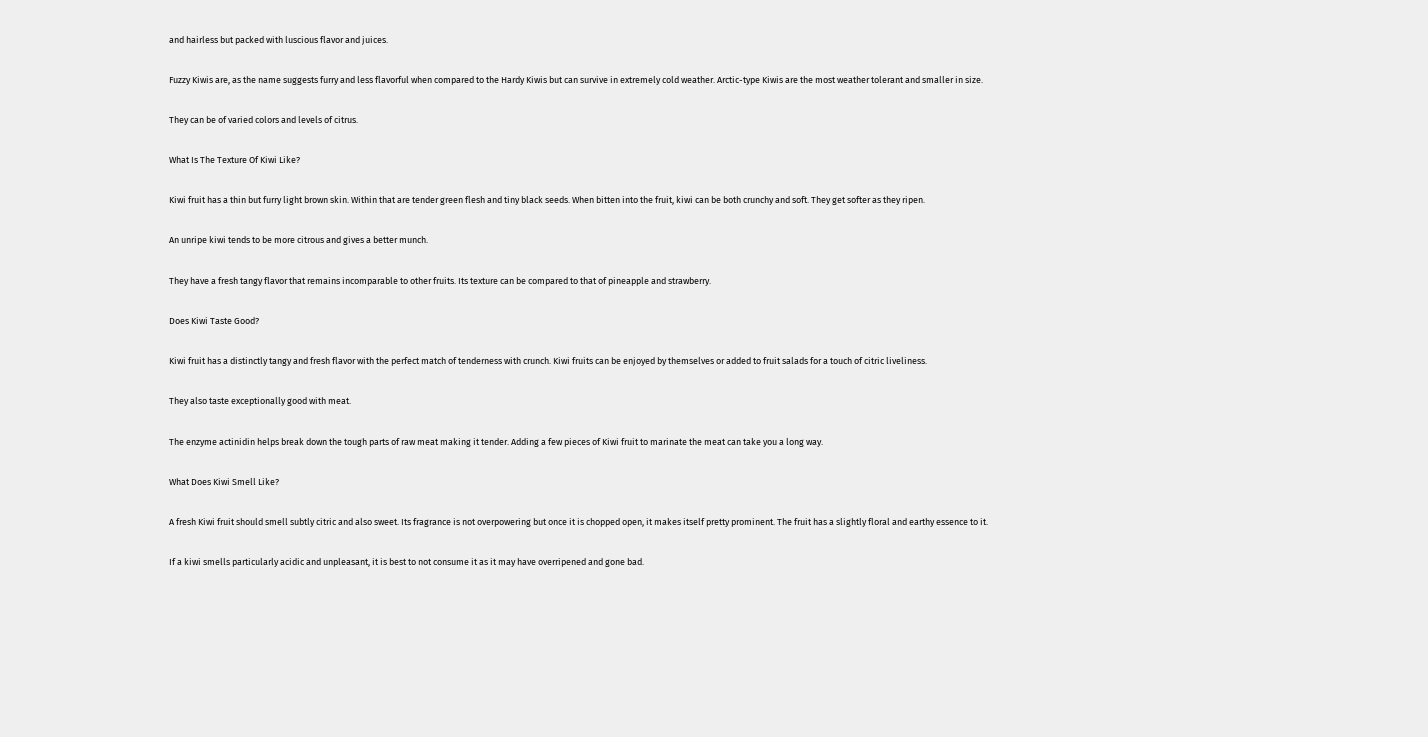and hairless but packed with luscious flavor and juices.

Fuzzy Kiwis are, as the name suggests furry and less flavorful when compared to the Hardy Kiwis but can survive in extremely cold weather. Arctic-type Kiwis are the most weather tolerant and smaller in size.

They can be of varied colors and levels of citrus.

What Is The Texture Of Kiwi Like?

Kiwi fruit has a thin but furry light brown skin. Within that are tender green flesh and tiny black seeds. When bitten into the fruit, kiwi can be both crunchy and soft. They get softer as they ripen.

An unripe kiwi tends to be more citrous and gives a better munch.

They have a fresh tangy flavor that remains incomparable to other fruits. Its texture can be compared to that of pineapple and strawberry.

Does Kiwi Taste Good?

Kiwi fruit has a distinctly tangy and fresh flavor with the perfect match of tenderness with crunch. Kiwi fruits can be enjoyed by themselves or added to fruit salads for a touch of citric liveliness.

They also taste exceptionally good with meat.

The enzyme actinidin helps break down the tough parts of raw meat making it tender. Adding a few pieces of Kiwi fruit to marinate the meat can take you a long way.

What Does Kiwi Smell Like?

A fresh Kiwi fruit should smell subtly citric and also sweet. Its fragrance is not overpowering but once it is chopped open, it makes itself pretty prominent. The fruit has a slightly floral and earthy essence to it.

If a kiwi smells particularly acidic and unpleasant, it is best to not consume it as it may have overripened and gone bad.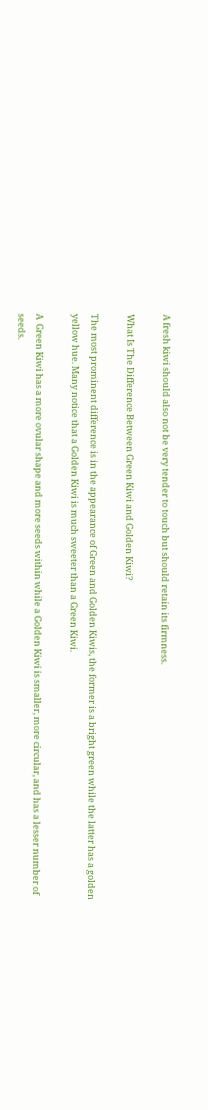A fresh kiwi should also not be very tender to touch but should retain its firmness.

What Is The Difference Between Green Kiwi and Golden Kiwi?

The most prominent difference is in the appearance of Green and Golden Kiwis, the former is a bright green while the latter has a golden yellow hue. Many notice that a Golden Kiwi is much sweeter than a Green Kiwi.

A  Green Kiwi has a more ovular shape and more seeds within while a Golden Kiwi is smaller, more circular, and has a lesser number of seeds.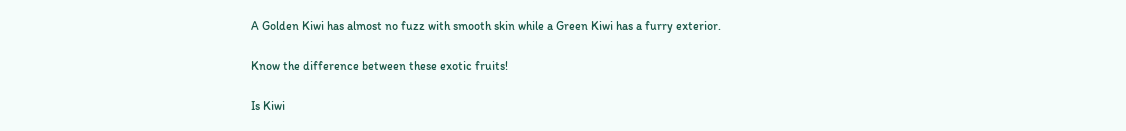A Golden Kiwi has almost no fuzz with smooth skin while a Green Kiwi has a furry exterior.

Know the difference between these exotic fruits!

Is Kiwi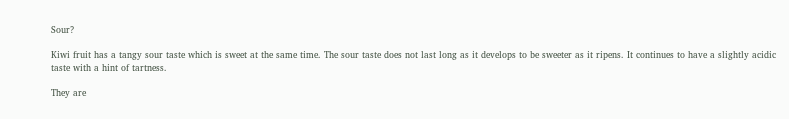Sour?

Kiwi fruit has a tangy sour taste which is sweet at the same time. The sour taste does not last long as it develops to be sweeter as it ripens. It continues to have a slightly acidic taste with a hint of tartness.

They are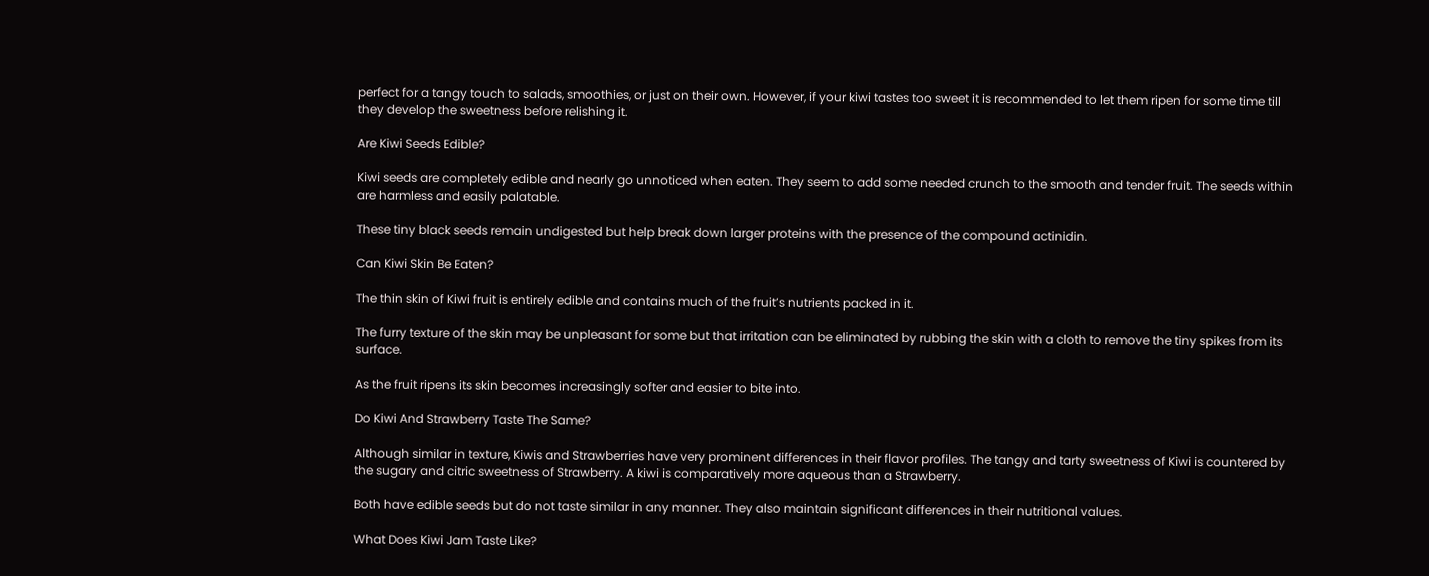perfect for a tangy touch to salads, smoothies, or just on their own. However, if your kiwi tastes too sweet it is recommended to let them ripen for some time till they develop the sweetness before relishing it.

Are Kiwi Seeds Edible?

Kiwi seeds are completely edible and nearly go unnoticed when eaten. They seem to add some needed crunch to the smooth and tender fruit. The seeds within are harmless and easily palatable.

These tiny black seeds remain undigested but help break down larger proteins with the presence of the compound actinidin.

Can Kiwi Skin Be Eaten?

The thin skin of Kiwi fruit is entirely edible and contains much of the fruit’s nutrients packed in it.

The furry texture of the skin may be unpleasant for some but that irritation can be eliminated by rubbing the skin with a cloth to remove the tiny spikes from its surface.

As the fruit ripens its skin becomes increasingly softer and easier to bite into.

Do Kiwi And Strawberry Taste The Same?

Although similar in texture, Kiwis and Strawberries have very prominent differences in their flavor profiles. The tangy and tarty sweetness of Kiwi is countered by the sugary and citric sweetness of Strawberry. A kiwi is comparatively more aqueous than a Strawberry.

Both have edible seeds but do not taste similar in any manner. They also maintain significant differences in their nutritional values.

What Does Kiwi Jam Taste Like?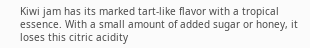Kiwi jam has its marked tart-like flavor with a tropical essence. With a small amount of added sugar or honey, it loses this citric acidity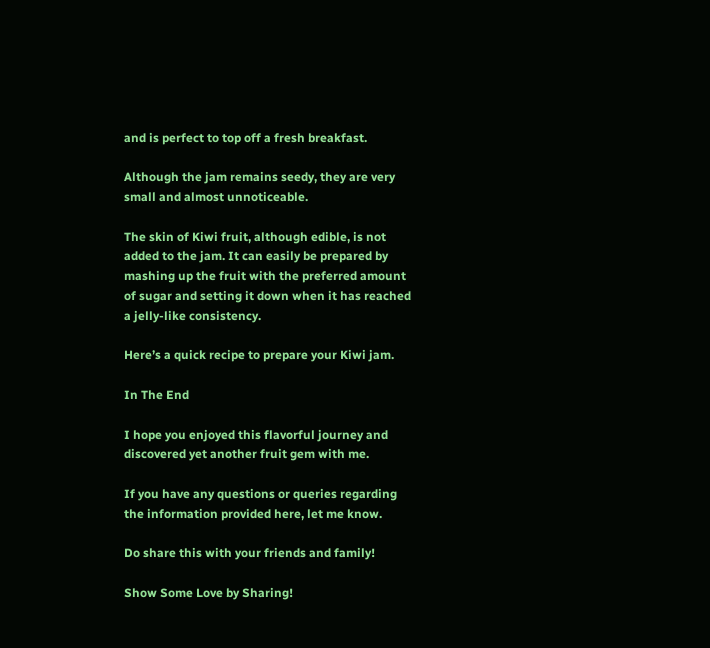and is perfect to top off a fresh breakfast.

Although the jam remains seedy, they are very small and almost unnoticeable.

The skin of Kiwi fruit, although edible, is not added to the jam. It can easily be prepared by mashing up the fruit with the preferred amount of sugar and setting it down when it has reached a jelly-like consistency.

Here’s a quick recipe to prepare your Kiwi jam.

In The End

I hope you enjoyed this flavorful journey and discovered yet another fruit gem with me.

If you have any questions or queries regarding the information provided here, let me know.

Do share this with your friends and family!

Show Some Love by Sharing!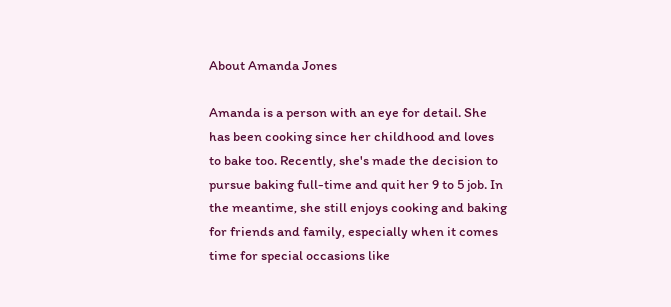About Amanda Jones

Amanda is a person with an eye for detail. She has been cooking since her childhood and loves to bake too. Recently, she's made the decision to pursue baking full-time and quit her 9 to 5 job. In the meantime, she still enjoys cooking and baking for friends and family, especially when it comes time for special occasions like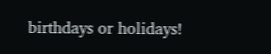birthdays or holidays!